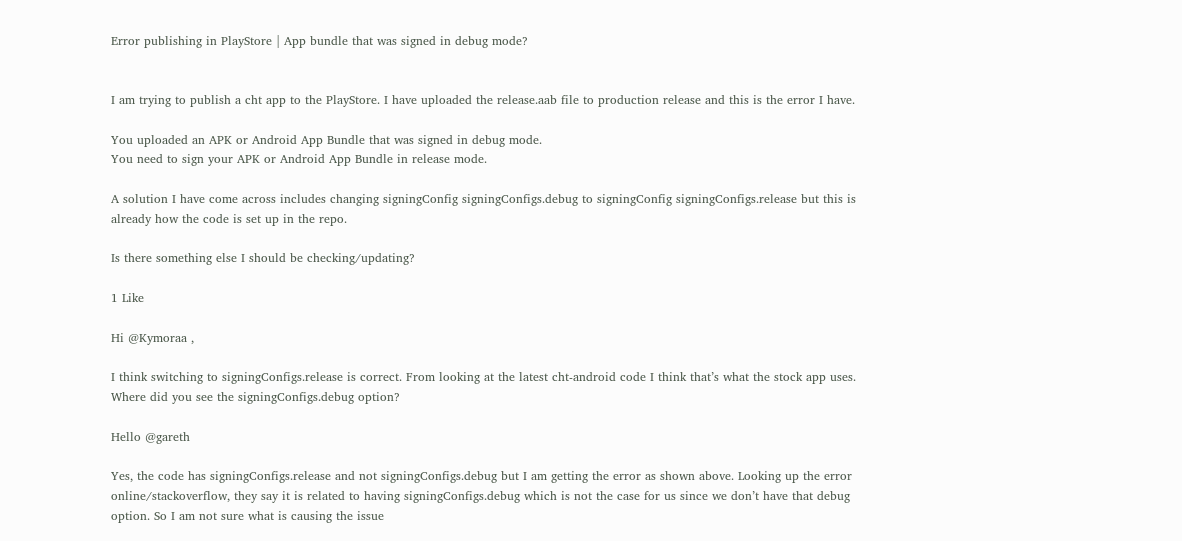Error publishing in PlayStore | App bundle that was signed in debug mode?


I am trying to publish a cht app to the PlayStore. I have uploaded the release.aab file to production release and this is the error I have.

You uploaded an APK or Android App Bundle that was signed in debug mode.
You need to sign your APK or Android App Bundle in release mode.

A solution I have come across includes changing signingConfig signingConfigs.debug to signingConfig signingConfigs.release but this is already how the code is set up in the repo.

Is there something else I should be checking/updating?

1 Like

Hi @Kymoraa ,

I think switching to signingConfigs.release is correct. From looking at the latest cht-android code I think that’s what the stock app uses. Where did you see the signingConfigs.debug option?

Hello @gareth

Yes, the code has signingConfigs.release and not signingConfigs.debug but I am getting the error as shown above. Looking up the error online/stackoverflow, they say it is related to having signingConfigs.debug which is not the case for us since we don’t have that debug option. So I am not sure what is causing the issue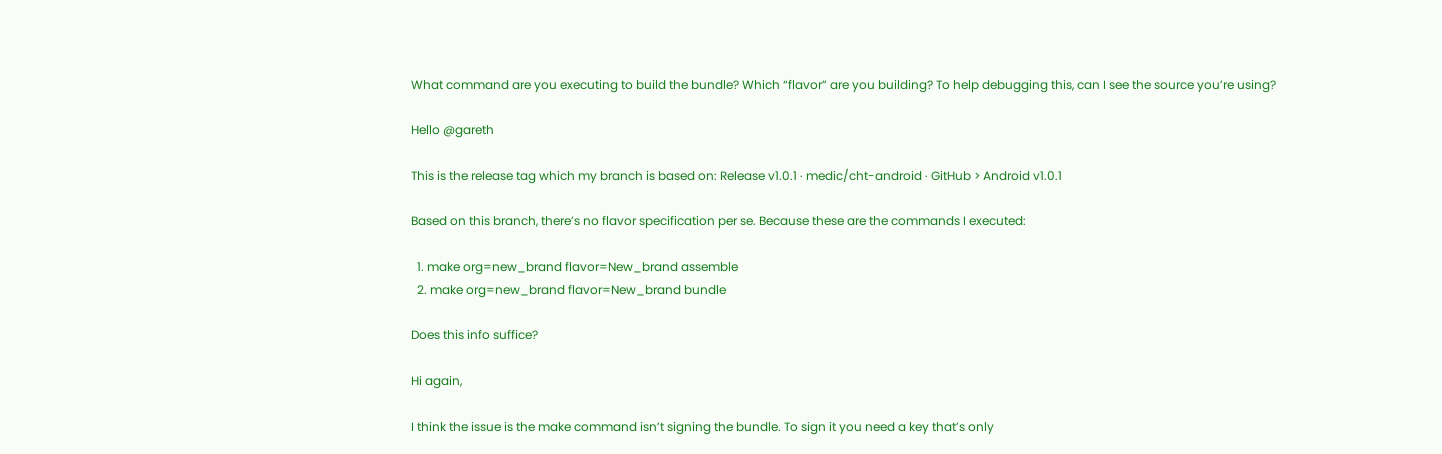What command are you executing to build the bundle? Which “flavor” are you building? To help debugging this, can I see the source you’re using?

Hello @gareth

This is the release tag which my branch is based on: Release v1.0.1 · medic/cht-android · GitHub > Android v1.0.1

Based on this branch, there’s no flavor specification per se. Because these are the commands I executed:

  1. make org=new_brand flavor=New_brand assemble
  2. make org=new_brand flavor=New_brand bundle

Does this info suffice?

Hi again,

I think the issue is the make command isn’t signing the bundle. To sign it you need a key that’s only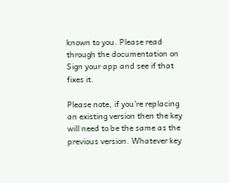known to you. Please read through the documentation on Sign your app and see if that fixes it.

Please note, if you’re replacing an existing version then the key will need to be the same as the previous version. Whatever key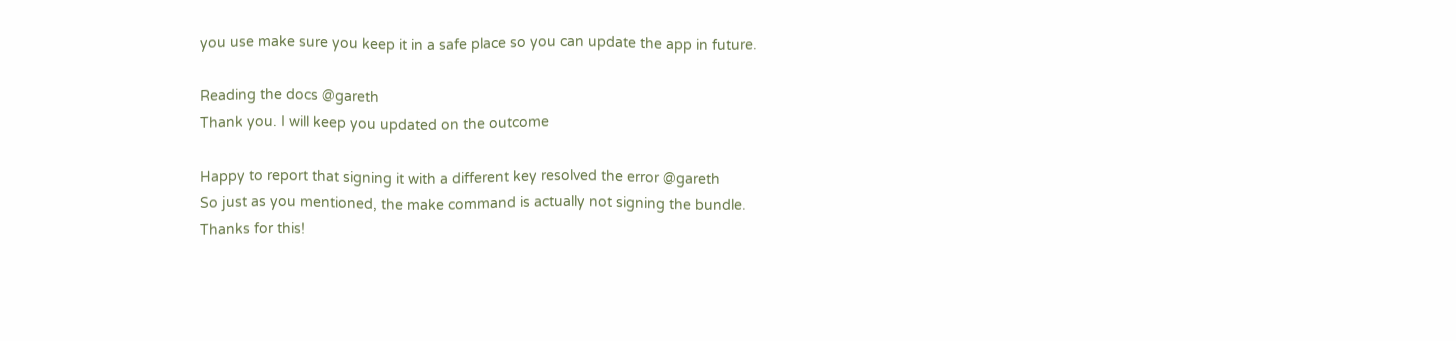you use make sure you keep it in a safe place so you can update the app in future.

Reading the docs @gareth
Thank you. I will keep you updated on the outcome

Happy to report that signing it with a different key resolved the error @gareth
So just as you mentioned, the make command is actually not signing the bundle.
Thanks for this!